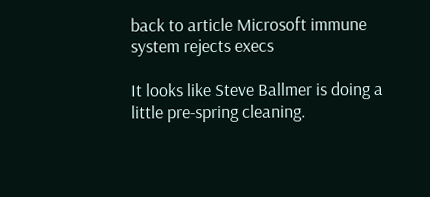back to article Microsoft immune system rejects execs

It looks like Steve Ballmer is doing a little pre-spring cleaning.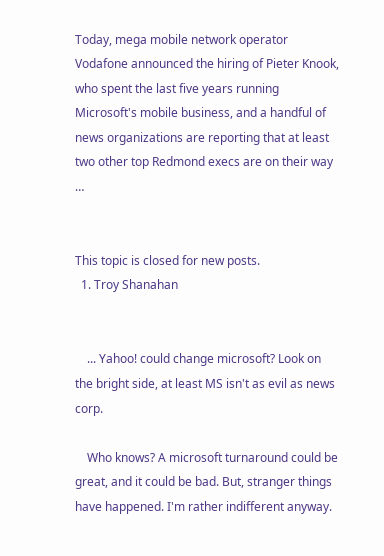Today, mega mobile network operator Vodafone announced the hiring of Pieter Knook, who spent the last five years running Microsoft's mobile business, and a handful of news organizations are reporting that at least two other top Redmond execs are on their way …


This topic is closed for new posts.
  1. Troy Shanahan


    ... Yahoo! could change microsoft? Look on the bright side, at least MS isn't as evil as news corp.

    Who knows? A microsoft turnaround could be great, and it could be bad. But, stranger things have happened. I'm rather indifferent anyway.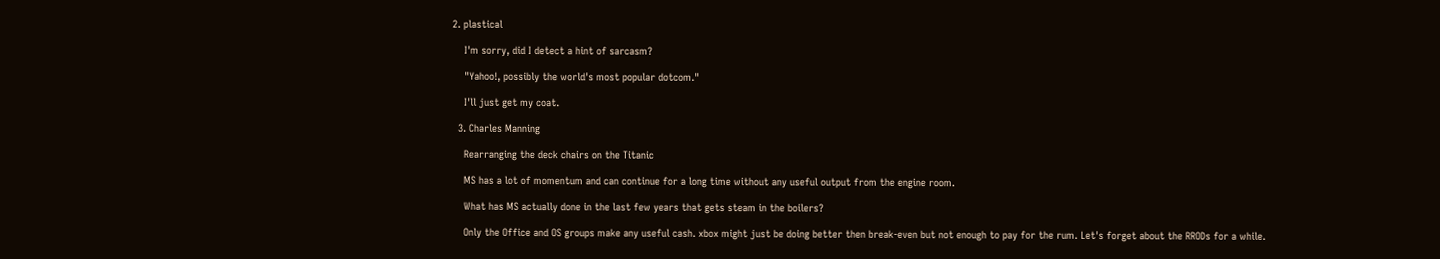2. plastical

    I'm sorry, did I detect a hint of sarcasm?

    "Yahoo!, possibly the world's most popular dotcom."

    I'll just get my coat.

  3. Charles Manning

    Rearranging the deck chairs on the Titanic

    MS has a lot of momentum and can continue for a long time without any useful output from the engine room.

    What has MS actually done in the last few years that gets steam in the boilers?

    Only the Office and OS groups make any useful cash. xbox might just be doing better then break-even but not enough to pay for the rum. Let's forget about the RRODs for a while.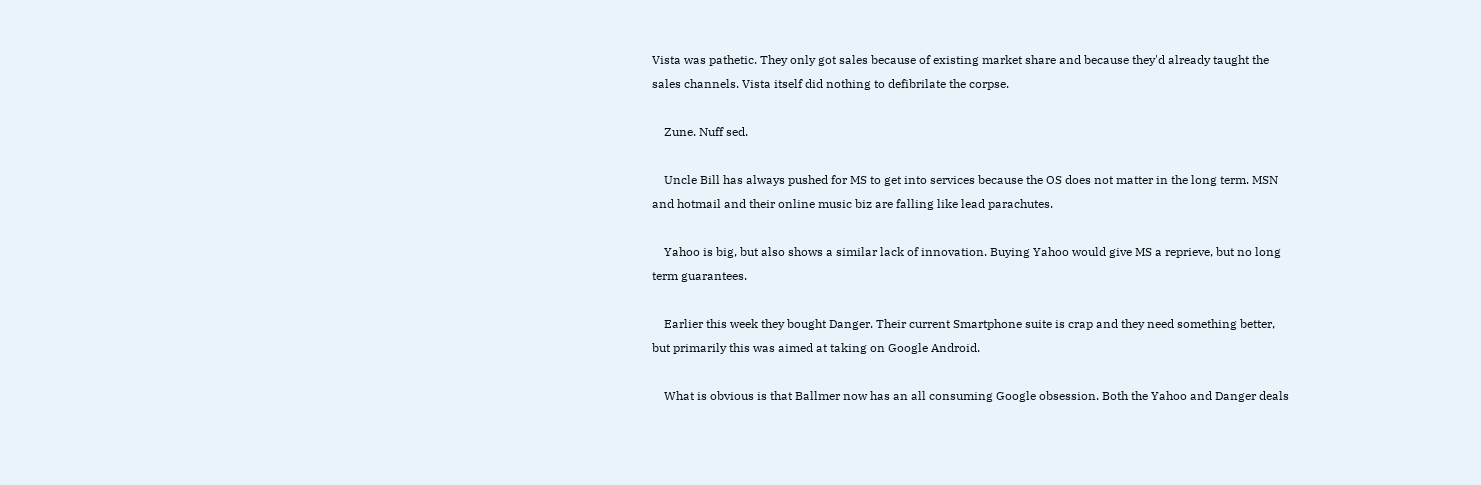Vista was pathetic. They only got sales because of existing market share and because they'd already taught the sales channels. Vista itself did nothing to defibrilate the corpse.

    Zune. Nuff sed.

    Uncle Bill has always pushed for MS to get into services because the OS does not matter in the long term. MSN and hotmail and their online music biz are falling like lead parachutes.

    Yahoo is big, but also shows a similar lack of innovation. Buying Yahoo would give MS a reprieve, but no long term guarantees.

    Earlier this week they bought Danger. Their current Smartphone suite is crap and they need something better, but primarily this was aimed at taking on Google Android.

    What is obvious is that Ballmer now has an all consuming Google obsession. Both the Yahoo and Danger deals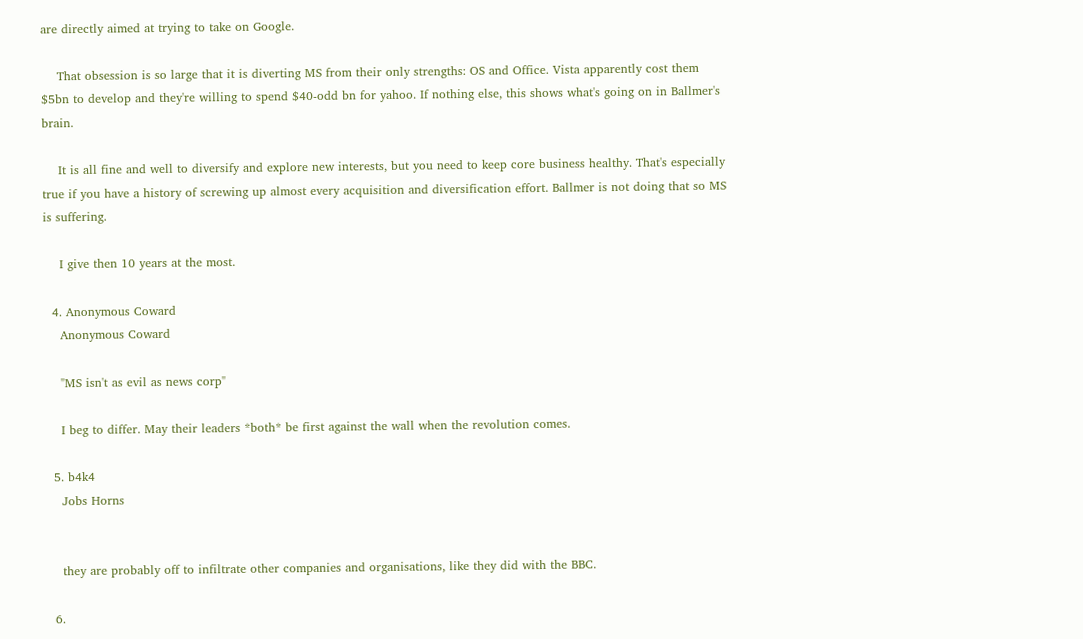are directly aimed at trying to take on Google.

    That obsession is so large that it is diverting MS from their only strengths: OS and Office. Vista apparently cost them $5bn to develop and they're willing to spend $40-odd bn for yahoo. If nothing else, this shows what's going on in Ballmer's brain.

    It is all fine and well to diversify and explore new interests, but you need to keep core business healthy. That's especially true if you have a history of screwing up almost every acquisition and diversification effort. Ballmer is not doing that so MS is suffering.

    I give then 10 years at the most.

  4. Anonymous Coward
    Anonymous Coward

    "MS isn't as evil as news corp"

    I beg to differ. May their leaders *both* be first against the wall when the revolution comes.

  5. b4k4
    Jobs Horns


    they are probably off to infiltrate other companies and organisations, like they did with the BBC.

  6.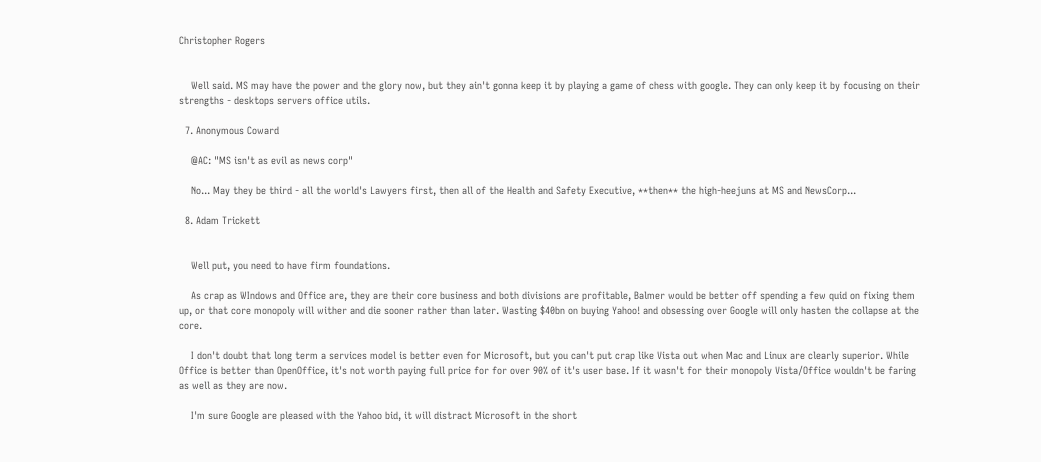Christopher Rogers


    Well said. MS may have the power and the glory now, but they ain't gonna keep it by playing a game of chess with google. They can only keep it by focusing on their strengths - desktops servers office utils.

  7. Anonymous Coward

    @AC: "MS isn't as evil as news corp"

    No... May they be third - all the world's Lawyers first, then all of the Health and Safety Executive, **then** the high-heejuns at MS and NewsCorp...

  8. Adam Trickett


    Well put, you need to have firm foundations.

    As crap as WIndows and Office are, they are their core business and both divisions are profitable, Balmer would be better off spending a few quid on fixing them up, or that core monopoly will wither and die sooner rather than later. Wasting $40bn on buying Yahoo! and obsessing over Google will only hasten the collapse at the core.

    I don't doubt that long term a services model is better even for Microsoft, but you can't put crap like Vista out when Mac and Linux are clearly superior. While Office is better than OpenOffice, it's not worth paying full price for for over 90% of it's user base. If it wasn't for their monopoly Vista/Office wouldn't be faring as well as they are now.

    I'm sure Google are pleased with the Yahoo bid, it will distract Microsoft in the short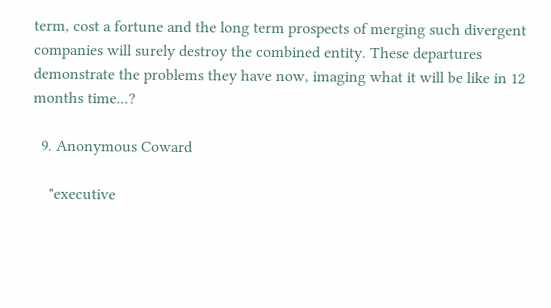term, cost a fortune and the long term prospects of merging such divergent companies will surely destroy the combined entity. These departures demonstrate the problems they have now, imaging what it will be like in 12 months time...?

  9. Anonymous Coward

    "executive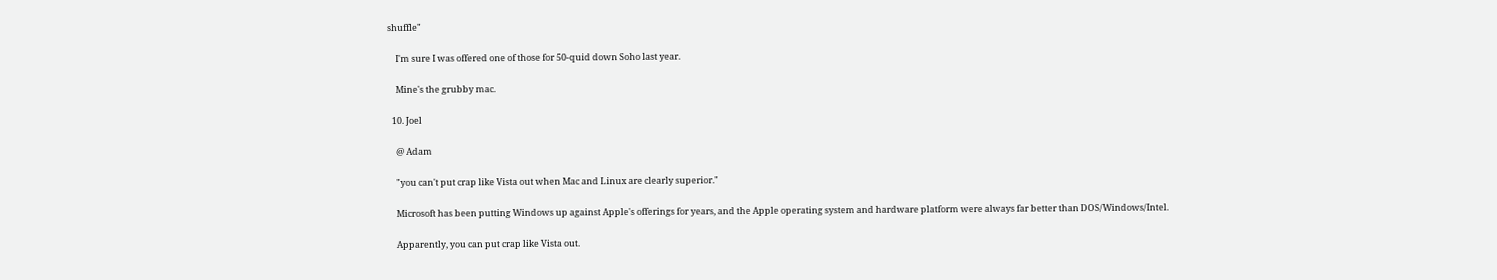shuffle"

    I'm sure I was offered one of those for 50-quid down Soho last year.

    Mine's the grubby mac.

  10. Joel

    @ Adam

    "you can't put crap like Vista out when Mac and Linux are clearly superior."

    Microsoft has been putting Windows up against Apple's offerings for years, and the Apple operating system and hardware platform were always far better than DOS/Windows/Intel.

    Apparently, you can put crap like Vista out.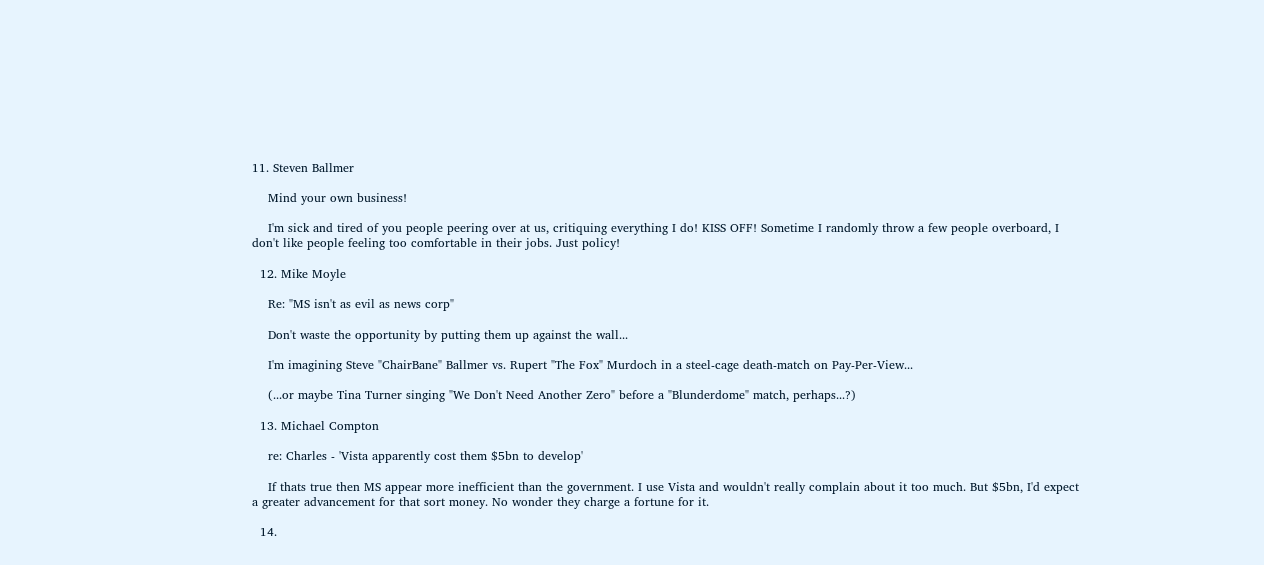11. Steven Ballmer

    Mind your own business!

    I'm sick and tired of you people peering over at us, critiquing everything I do! KISS OFF! Sometime I randomly throw a few people overboard, I don't like people feeling too comfortable in their jobs. Just policy!

  12. Mike Moyle

    Re: "MS isn't as evil as news corp"

    Don't waste the opportunity by putting them up against the wall...

    I'm imagining Steve "ChairBane" Ballmer vs. Rupert "The Fox" Murdoch in a steel-cage death-match on Pay-Per-View...

    (...or maybe Tina Turner singing "We Don't Need Another Zero" before a "Blunderdome" match, perhaps...?)

  13. Michael Compton

    re: Charles - 'Vista apparently cost them $5bn to develop'

    If thats true then MS appear more inefficient than the government. I use Vista and wouldn't really complain about it too much. But $5bn, I'd expect a greater advancement for that sort money. No wonder they charge a fortune for it.

  14.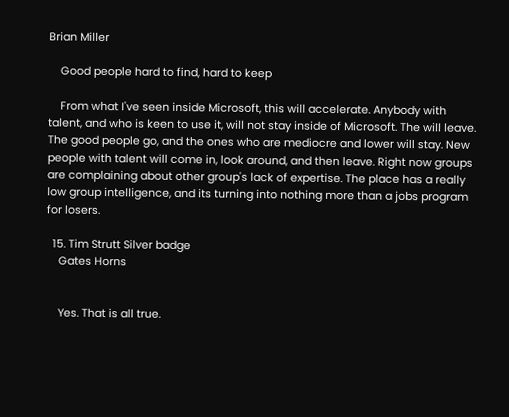Brian Miller

    Good people hard to find, hard to keep

    From what I've seen inside Microsoft, this will accelerate. Anybody with talent, and who is keen to use it, will not stay inside of Microsoft. The will leave. The good people go, and the ones who are mediocre and lower will stay. New people with talent will come in, look around, and then leave. Right now groups are complaining about other group's lack of expertise. The place has a really low group intelligence, and its turning into nothing more than a jobs program for losers.

  15. Tim Strutt Silver badge
    Gates Horns


    Yes. That is all true.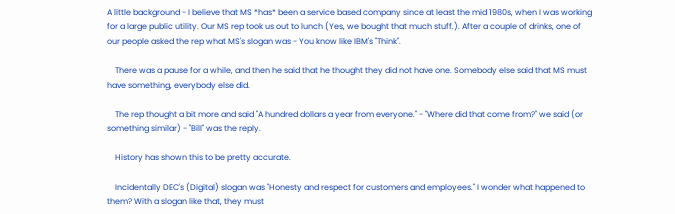A little background - I believe that MS *has* been a service based company since at least the mid 1980s, when I was working for a large public utility. Our MS rep took us out to lunch (Yes, we bought that much stuff.). After a couple of drinks, one of our people asked the rep what MS's slogan was - You know like IBM's "Think".

    There was a pause for a while, and then he said that he thought they did not have one. Somebody else said that MS must have something, everybody else did.

    The rep thought a bit more and said "A hundred dollars a year from everyone." - "Where did that come from?" we said (or something similar) - "Bill" was the reply.

    History has shown this to be pretty accurate.

    Incidentally DEC's (Digital) slogan was "Honesty and respect for customers and employees." I wonder what happened to them? With a slogan like that, they must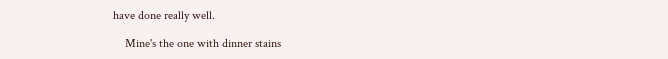have done really well.

    Mine's the one with dinner stains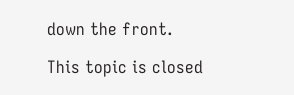down the front.

This topic is closed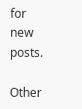for new posts.

Other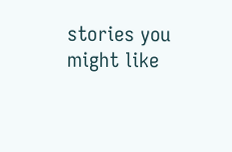stories you might like